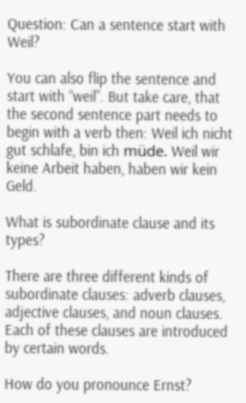Question: Can a sentence start with Weil?

You can also flip the sentence and start with “weil”. But take care, that the second sentence part needs to begin with a verb then: Weil ich nicht gut schlafe, bin ich müde. Weil wir keine Arbeit haben, haben wir kein Geld.

What is subordinate clause and its types?

There are three different kinds of subordinate clauses: adverb clauses, adjective clauses, and noun clauses. Each of these clauses are introduced by certain words.

How do you pronounce Ernst?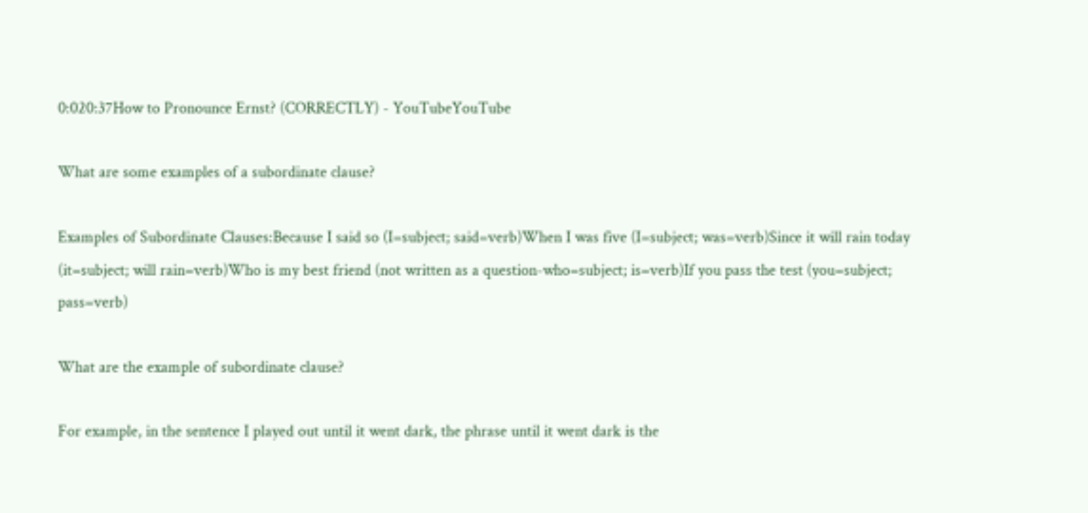0:020:37How to Pronounce Ernst? (CORRECTLY) - YouTubeYouTube

What are some examples of a subordinate clause?

Examples of Subordinate Clauses:Because I said so (I=subject; said=verb)When I was five (I=subject; was=verb)Since it will rain today (it=subject; will rain=verb)Who is my best friend (not written as a question-who=subject; is=verb)If you pass the test (you=subject; pass=verb)

What are the example of subordinate clause?

For example, in the sentence I played out until it went dark, the phrase until it went dark is the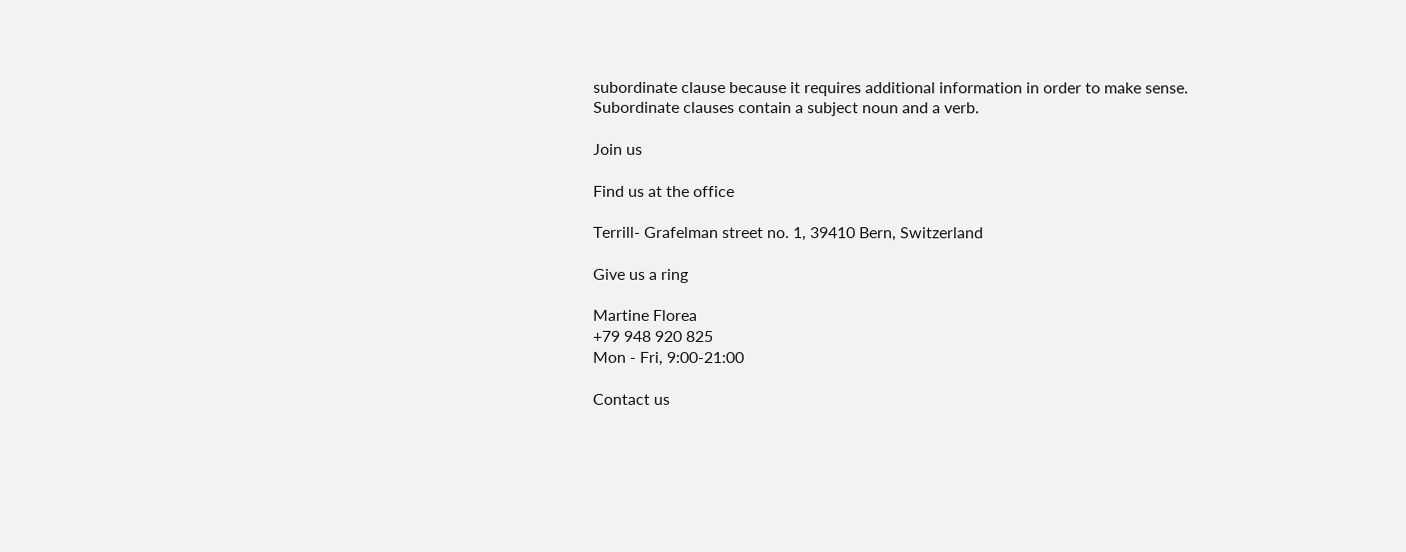subordinate clause because it requires additional information in order to make sense. Subordinate clauses contain a subject noun and a verb.

Join us

Find us at the office

Terrill- Grafelman street no. 1, 39410 Bern, Switzerland

Give us a ring

Martine Florea
+79 948 920 825
Mon - Fri, 9:00-21:00

Contact us